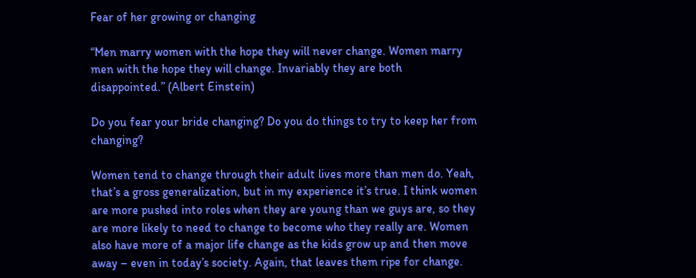Fear of her growing or changing

“Men marry women with the hope they will never change. Women marry men with the hope they will change. Invariably they are both disappointed.” (Albert Einstein)

Do you fear your bride changing? Do you do things to try to keep her from changing?

Women tend to change through their adult lives more than men do. Yeah, that’s a gross generalization, but in my experience it’s true. I think women are more pushed into roles when they are young than we guys are, so they are more likely to need to change to become who they really are. Women also have more of a major life change as the kids grow up and then move away – even in today’s society. Again, that leaves them ripe for change.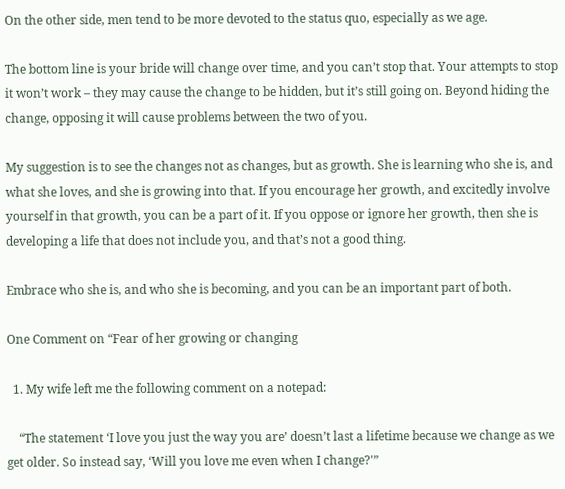On the other side, men tend to be more devoted to the status quo, especially as we age.

The bottom line is your bride will change over time, and you can’t stop that. Your attempts to stop it won’t work – they may cause the change to be hidden, but it’s still going on. Beyond hiding the change, opposing it will cause problems between the two of you.

My suggestion is to see the changes not as changes, but as growth. She is learning who she is, and what she loves, and she is growing into that. If you encourage her growth, and excitedly involve yourself in that growth, you can be a part of it. If you oppose or ignore her growth, then she is developing a life that does not include you, and that’s not a good thing.

Embrace who she is, and who she is becoming, and you can be an important part of both.

One Comment on “Fear of her growing or changing

  1. My wife left me the following comment on a notepad:

    “The statement ‘I love you just the way you are’ doesn’t last a lifetime because we change as we get older. So instead say, ‘Will you love me even when I change?'”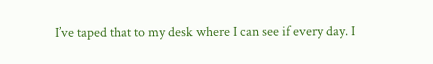I’ve taped that to my desk where I can see if every day. I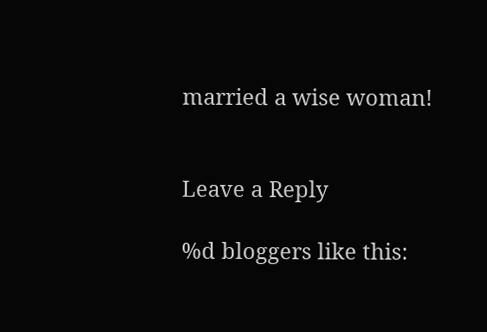married a wise woman!


Leave a Reply

%d bloggers like this: